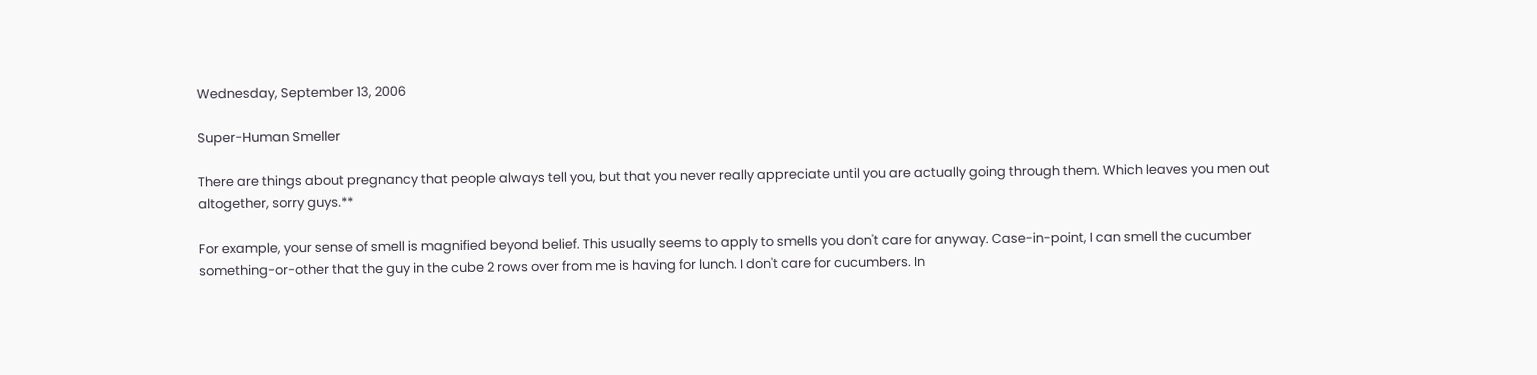Wednesday, September 13, 2006

Super-Human Smeller

There are things about pregnancy that people always tell you, but that you never really appreciate until you are actually going through them. Which leaves you men out altogether, sorry guys.**

For example, your sense of smell is magnified beyond belief. This usually seems to apply to smells you don't care for anyway. Case-in-point, I can smell the cucumber something-or-other that the guy in the cube 2 rows over from me is having for lunch. I don't care for cucumbers. In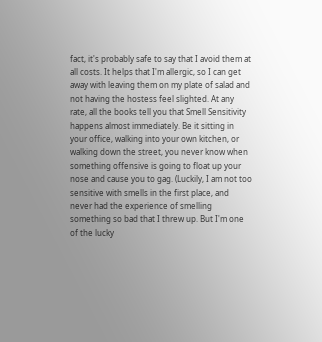fact, it's probably safe to say that I avoid them at all costs. It helps that I'm allergic, so I can get away with leaving them on my plate of salad and not having the hostess feel slighted. At any rate, all the books tell you that Smell Sensitivity happens almost immediately. Be it sitting in your office, walking into your own kitchen, or walking down the street, you never know when something offensive is going to float up your nose and cause you to gag. (Luckily, I am not too sensitive with smells in the first place, and never had the experience of smelling something so bad that I threw up. But I'm one of the lucky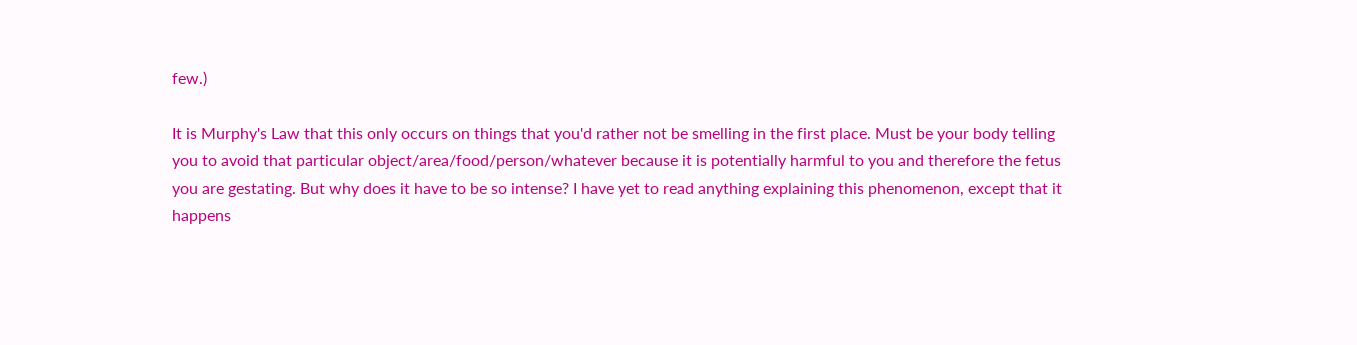few.)

It is Murphy's Law that this only occurs on things that you'd rather not be smelling in the first place. Must be your body telling you to avoid that particular object/area/food/person/whatever because it is potentially harmful to you and therefore the fetus you are gestating. But why does it have to be so intense? I have yet to read anything explaining this phenomenon, except that it happens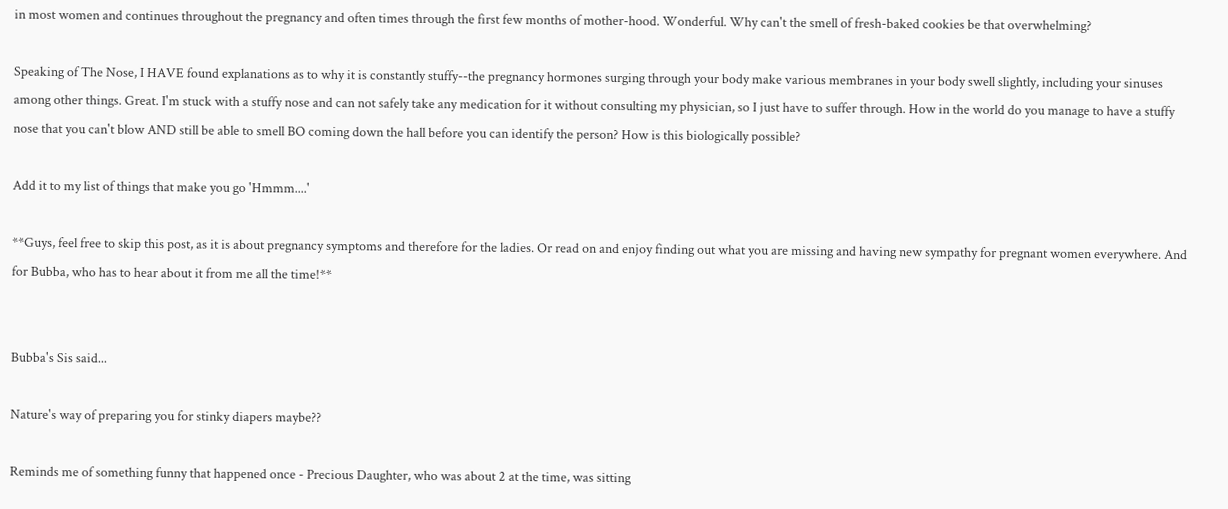in most women and continues throughout the pregnancy and often times through the first few months of mother-hood. Wonderful. Why can't the smell of fresh-baked cookies be that overwhelming?

Speaking of The Nose, I HAVE found explanations as to why it is constantly stuffy--the pregnancy hormones surging through your body make various membranes in your body swell slightly, including your sinuses among other things. Great. I'm stuck with a stuffy nose and can not safely take any medication for it without consulting my physician, so I just have to suffer through. How in the world do you manage to have a stuffy nose that you can't blow AND still be able to smell BO coming down the hall before you can identify the person? How is this biologically possible?

Add it to my list of things that make you go 'Hmmm....'

**Guys, feel free to skip this post, as it is about pregnancy symptoms and therefore for the ladies. Or read on and enjoy finding out what you are missing and having new sympathy for pregnant women everywhere. And for Bubba, who has to hear about it from me all the time!**


Bubba's Sis said...

Nature's way of preparing you for stinky diapers maybe??

Reminds me of something funny that happened once - Precious Daughter, who was about 2 at the time, was sitting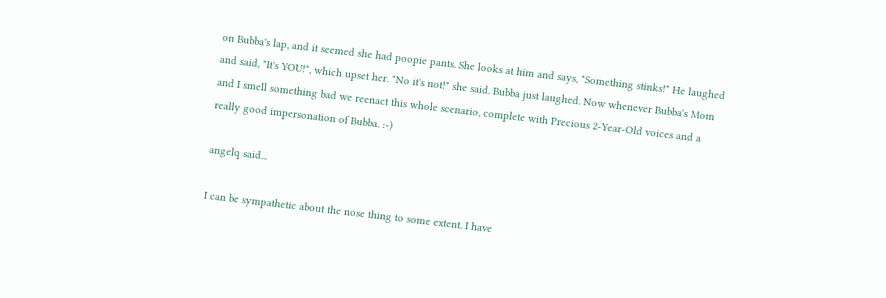on Bubba's lap, and it seemed she had poopie pants. She looks at him and says, "Something stinks!" He laughed and said, "It's YOU!", which upset her. "No it's not!" she said. Bubba just laughed. Now whenever Bubba's Mom and I smell something bad we reenact this whole scenario, complete with Precious 2-Year-Old voices and a really good impersonation of Bubba. :-)

angelq said...

I can be sympathetic about the nose thing to some extent. I have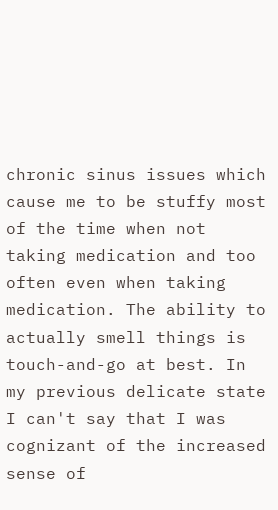chronic sinus issues which cause me to be stuffy most of the time when not taking medication and too often even when taking medication. The ability to actually smell things is touch-and-go at best. In my previous delicate state I can't say that I was cognizant of the increased sense of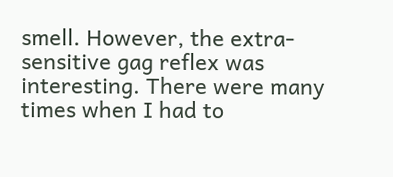smell. However, the extra-sensitive gag reflex was interesting. There were many times when I had to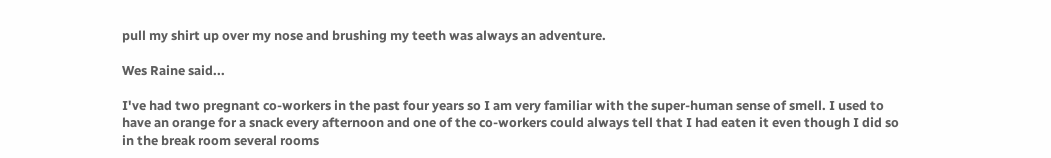pull my shirt up over my nose and brushing my teeth was always an adventure.

Wes Raine said...

I've had two pregnant co-workers in the past four years so I am very familiar with the super-human sense of smell. I used to have an orange for a snack every afternoon and one of the co-workers could always tell that I had eaten it even though I did so in the break room several rooms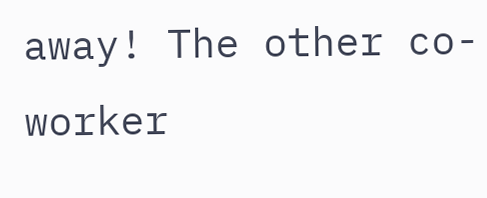away! The other co-worker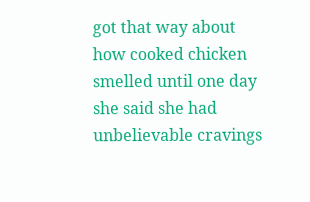got that way about how cooked chicken smelled until one day she said she had unbelievable cravings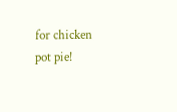for chicken pot pie!